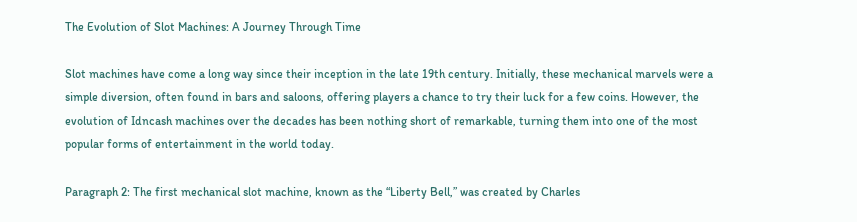The Evolution of Slot Machines: A Journey Through Time

Slot machines have come a long way since their inception in the late 19th century. Initially, these mechanical marvels were a simple diversion, often found in bars and saloons, offering players a chance to try their luck for a few coins. However, the evolution of Idncash machines over the decades has been nothing short of remarkable, turning them into one of the most popular forms of entertainment in the world today.

Paragraph 2: The first mechanical slot machine, known as the “Liberty Bell,” was created by Charles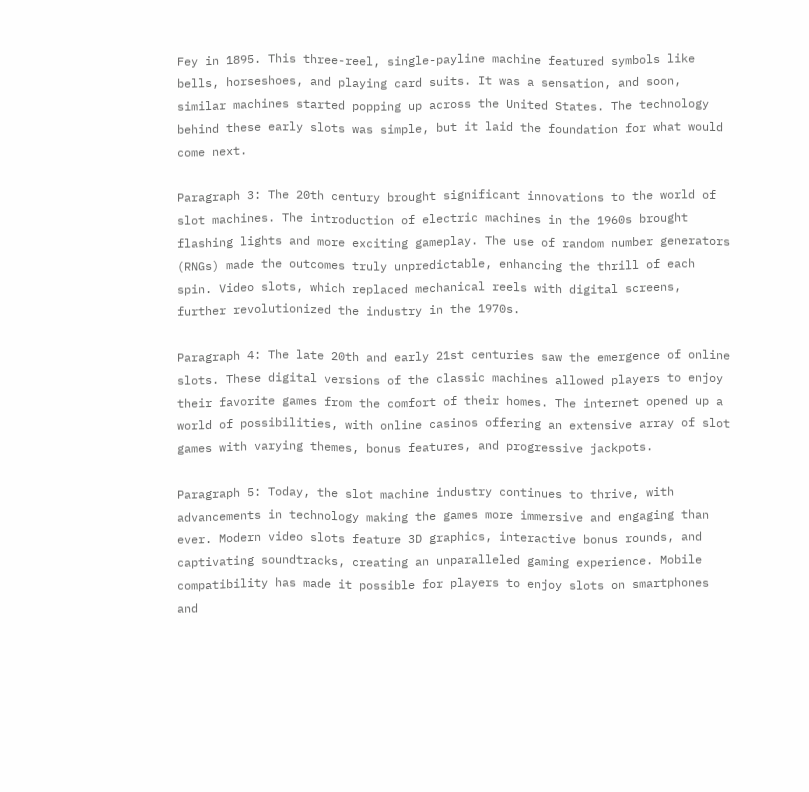Fey in 1895. This three-reel, single-payline machine featured symbols like bells, horseshoes, and playing card suits. It was a sensation, and soon, similar machines started popping up across the United States. The technology behind these early slots was simple, but it laid the foundation for what would come next.

Paragraph 3: The 20th century brought significant innovations to the world of slot machines. The introduction of electric machines in the 1960s brought flashing lights and more exciting gameplay. The use of random number generators (RNGs) made the outcomes truly unpredictable, enhancing the thrill of each spin. Video slots, which replaced mechanical reels with digital screens, further revolutionized the industry in the 1970s.

Paragraph 4: The late 20th and early 21st centuries saw the emergence of online slots. These digital versions of the classic machines allowed players to enjoy their favorite games from the comfort of their homes. The internet opened up a world of possibilities, with online casinos offering an extensive array of slot games with varying themes, bonus features, and progressive jackpots.

Paragraph 5: Today, the slot machine industry continues to thrive, with advancements in technology making the games more immersive and engaging than ever. Modern video slots feature 3D graphics, interactive bonus rounds, and captivating soundtracks, creating an unparalleled gaming experience. Mobile compatibility has made it possible for players to enjoy slots on smartphones and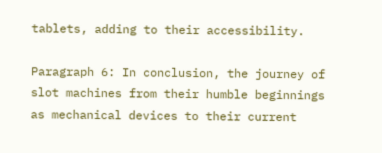tablets, adding to their accessibility.

Paragraph 6: In conclusion, the journey of slot machines from their humble beginnings as mechanical devices to their current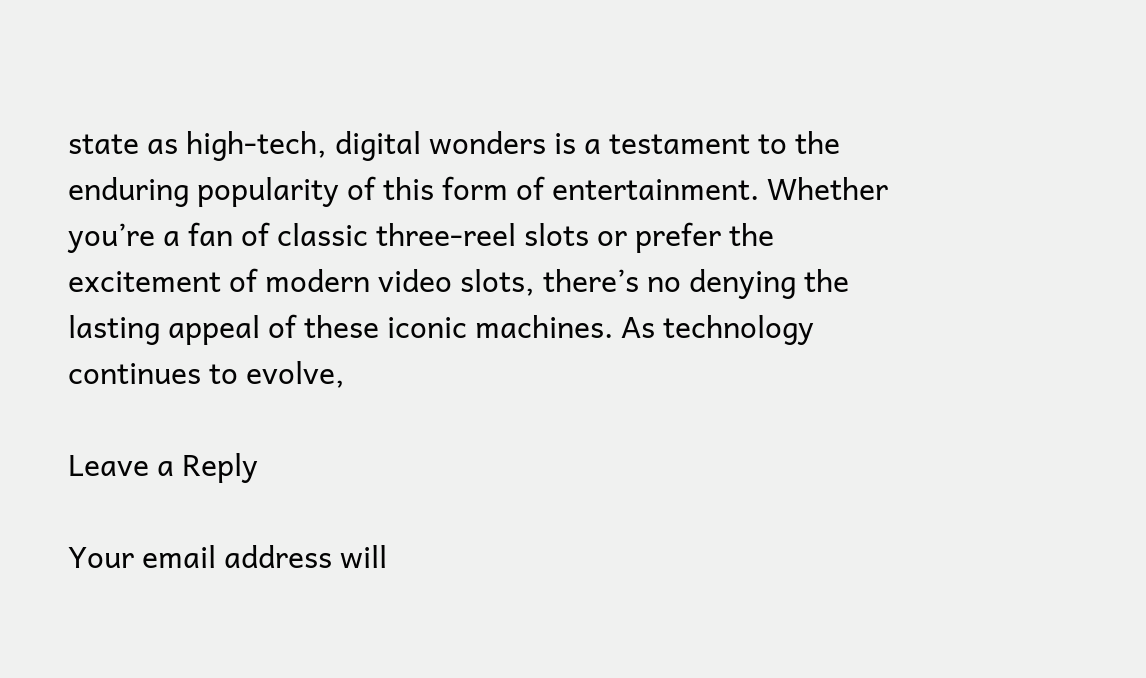state as high-tech, digital wonders is a testament to the enduring popularity of this form of entertainment. Whether you’re a fan of classic three-reel slots or prefer the excitement of modern video slots, there’s no denying the lasting appeal of these iconic machines. As technology continues to evolve,

Leave a Reply

Your email address will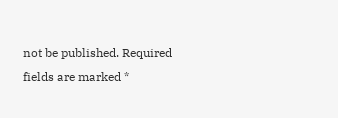not be published. Required fields are marked *